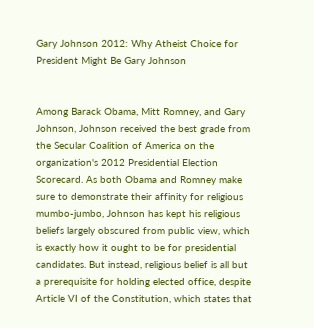Gary Johnson 2012: Why Atheist Choice for President Might Be Gary Johnson


Among Barack Obama, Mitt Romney, and Gary Johnson, Johnson received the best grade from the Secular Coalition of America on the organization's 2012 Presidential Election Scorecard. As both Obama and Romney make sure to demonstrate their affinity for religious mumbo-jumbo, Johnson has kept his religious beliefs largely obscured from public view, which is exactly how it ought to be for presidential candidates. But instead, religious belief is all but a prerequisite for holding elected office, despite Article VI of the Constitution, which states that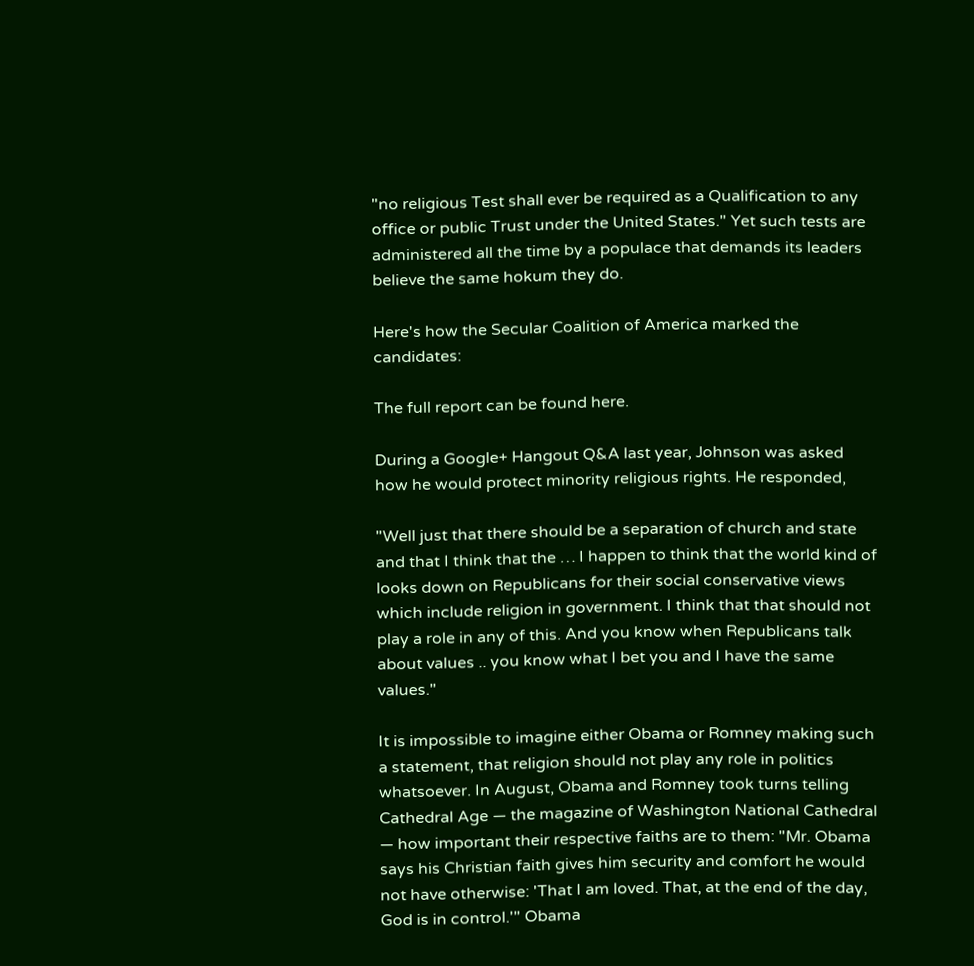"no religious Test shall ever be required as a Qualification to any office or public Trust under the United States." Yet such tests are administered all the time by a populace that demands its leaders believe the same hokum they do.

Here's how the Secular Coalition of America marked the candidates:

The full report can be found here.

During a Google+ Hangout Q&A last year, Johnson was asked how he would protect minority religious rights. He responded,

"Well just that there should be a separation of church and state and that I think that the … I happen to think that the world kind of looks down on Republicans for their social conservative views which include religion in government. I think that that should not play a role in any of this. And you know when Republicans talk about values .. you know what I bet you and I have the same values."

It is impossible to imagine either Obama or Romney making such a statement, that religion should not play any role in politics whatsoever. In August, Obama and Romney took turns telling Cathedral Age — the magazine of Washington National Cathedral — how important their respective faiths are to them: "Mr. Obama says his Christian faith gives him security and comfort he would not have otherwise: 'That I am loved. That, at the end of the day, God is in control.'" Obama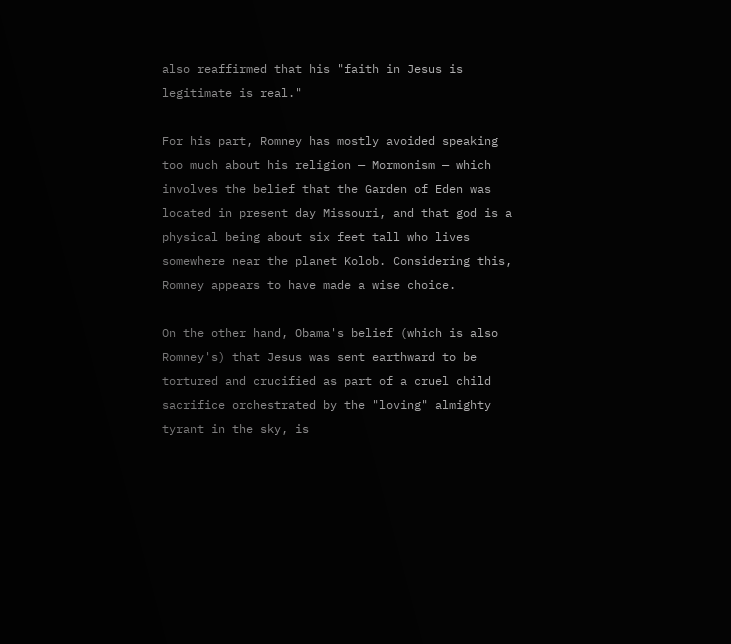also reaffirmed that his "faith in Jesus is legitimate is real."

For his part, Romney has mostly avoided speaking too much about his religion — Mormonism — which involves the belief that the Garden of Eden was located in present day Missouri, and that god is a physical being about six feet tall who lives somewhere near the planet Kolob. Considering this, Romney appears to have made a wise choice.

On the other hand, Obama's belief (which is also Romney's) that Jesus was sent earthward to be tortured and crucified as part of a cruel child sacrifice orchestrated by the "loving" almighty tyrant in the sky, is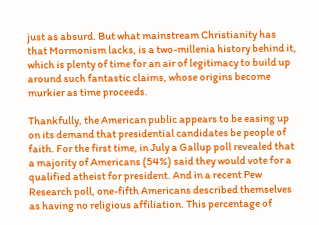just as absurd. But what mainstream Christianity has that Mormonism lacks, is a two-millenia history behind it, which is plenty of time for an air of legitimacy to build up around such fantastic claims, whose origins become murkier as time proceeds.

Thankfully, the American public appears to be easing up on its demand that presidential candidates be people of faith. For the first time, in July a Gallup poll revealed that a majority of Americans (54%) said they would vote for a qualified atheist for president. And in a recent Pew Research poll, one-fifth Americans described themselves as having no religious affiliation. This percentage of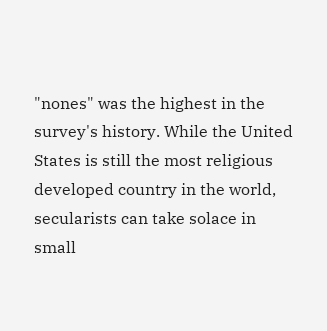"nones" was the highest in the survey's history. While the United States is still the most religious developed country in the world, secularists can take solace in small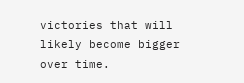victories that will likely become bigger over time.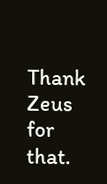Thank Zeus for that.